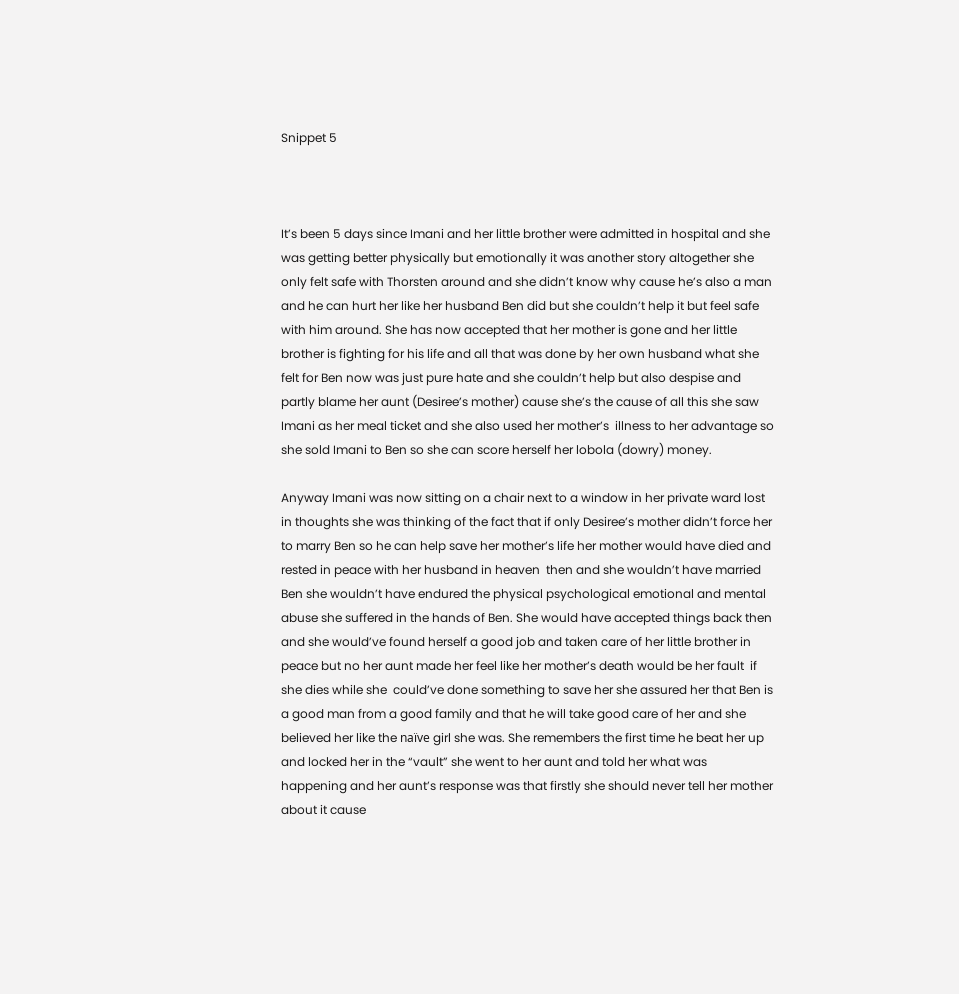Snippet 5



It’s been 5 days since Imani and her little brother were admitted in hospital and she was getting better physically but emotionally it was another story altogether she only felt safe with Thorsten around and she didn’t know why cause he’s also a man and he can hurt her like her husband Ben did but she couldn’t help it but feel safe with him around. She has now accepted that her mother is gone and her little brother is fighting for his life and all that was done by her own husband what she felt for Ben now was just pure hate and she couldn’t help but also despise and partly blame her aunt (Desiree’s mother) cause she’s the cause of all this she saw Imani as her meal ticket and she also used her mother’s  illness to her advantage so she sold Imani to Ben so she can score herself her lobola (dowry) money.

Anyway Imani was now sitting on a chair next to a window in her private ward lost in thoughts she was thinking of the fact that if only Desiree’s mother didn’t force her to marry Ben so he can help save her mother’s life her mother would have died and rested in peace with her husband in heaven  then and she wouldn’t have married Ben she wouldn’t have endured the physical psychological emotional and mental abuse she suffered in the hands of Ben. She would have accepted things back then and she would’ve found herself a good job and taken care of her little brother in peace but no her aunt made her feel like her mother’s death would be her fault  if she dies while she  could’ve done something to save her she assured her that Ben is a good man from a good family and that he will take good care of her and she believed her like the naïve girl she was. She remembers the first time he beat her up and locked her in the “vault” she went to her aunt and told her what was happening and her aunt’s response was that firstly she should never tell her mother about it cause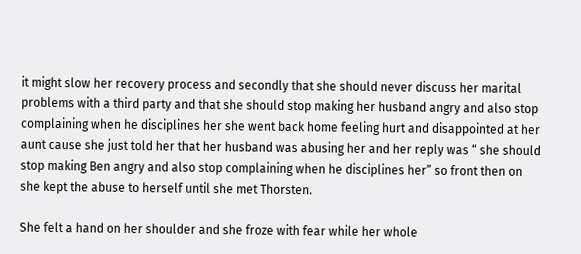it might slow her recovery process and secondly that she should never discuss her marital problems with a third party and that she should stop making her husband angry and also stop complaining when he disciplines her she went back home feeling hurt and disappointed at her aunt cause she just told her that her husband was abusing her and her reply was “ she should stop making Ben angry and also stop complaining when he disciplines her” so front then on she kept the abuse to herself until she met Thorsten.

She felt a hand on her shoulder and she froze with fear while her whole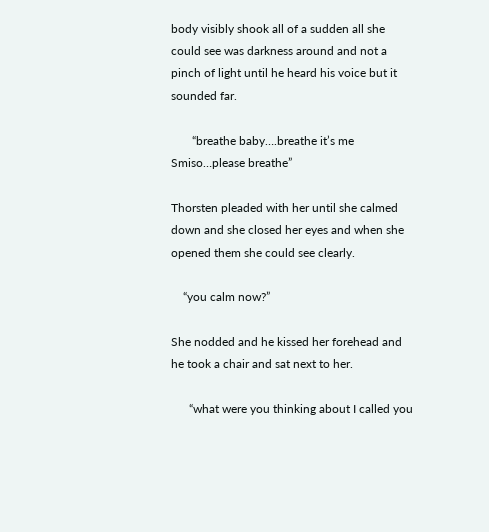body visibly shook all of a sudden all she could see was darkness around and not a pinch of light until he heard his voice but it sounded far.

       “breathe baby….breathe it’s me Smiso…please breathe”

Thorsten pleaded with her until she calmed down and she closed her eyes and when she opened them she could see clearly.

    “you calm now?”

She nodded and he kissed her forehead and he took a chair and sat next to her.

      “what were you thinking about I called you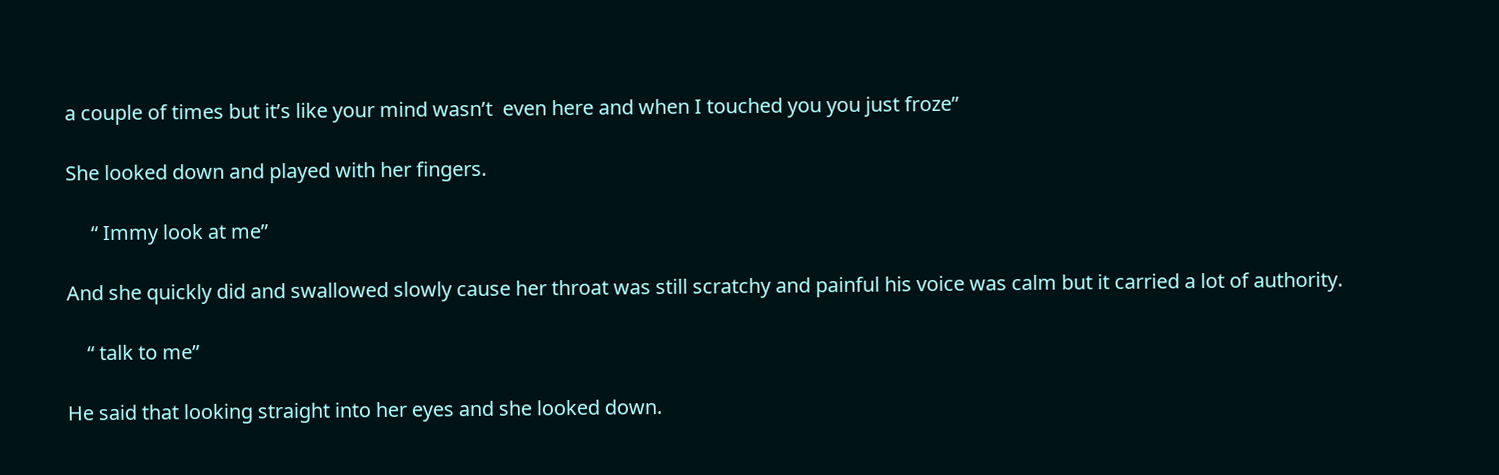a couple of times but it’s like your mind wasn’t  even here and when I touched you you just froze”

She looked down and played with her fingers.

     “ Immy look at me”

And she quickly did and swallowed slowly cause her throat was still scratchy and painful his voice was calm but it carried a lot of authority.

    “ talk to me”

He said that looking straight into her eyes and she looked down.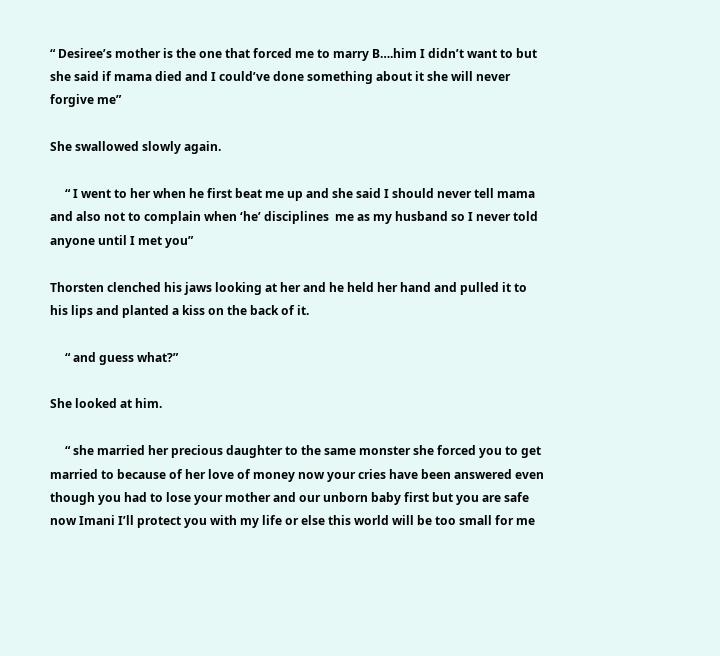“ Desiree’s mother is the one that forced me to marry B….him I didn’t want to but she said if mama died and I could’ve done something about it she will never forgive me”

She swallowed slowly again.

     “ I went to her when he first beat me up and she said I should never tell mama and also not to complain when ‘he’ disciplines  me as my husband so I never told anyone until I met you”

Thorsten clenched his jaws looking at her and he held her hand and pulled it to his lips and planted a kiss on the back of it.

     “ and guess what?”

She looked at him.

     “ she married her precious daughter to the same monster she forced you to get married to because of her love of money now your cries have been answered even though you had to lose your mother and our unborn baby first but you are safe now Imani I’ll protect you with my life or else this world will be too small for me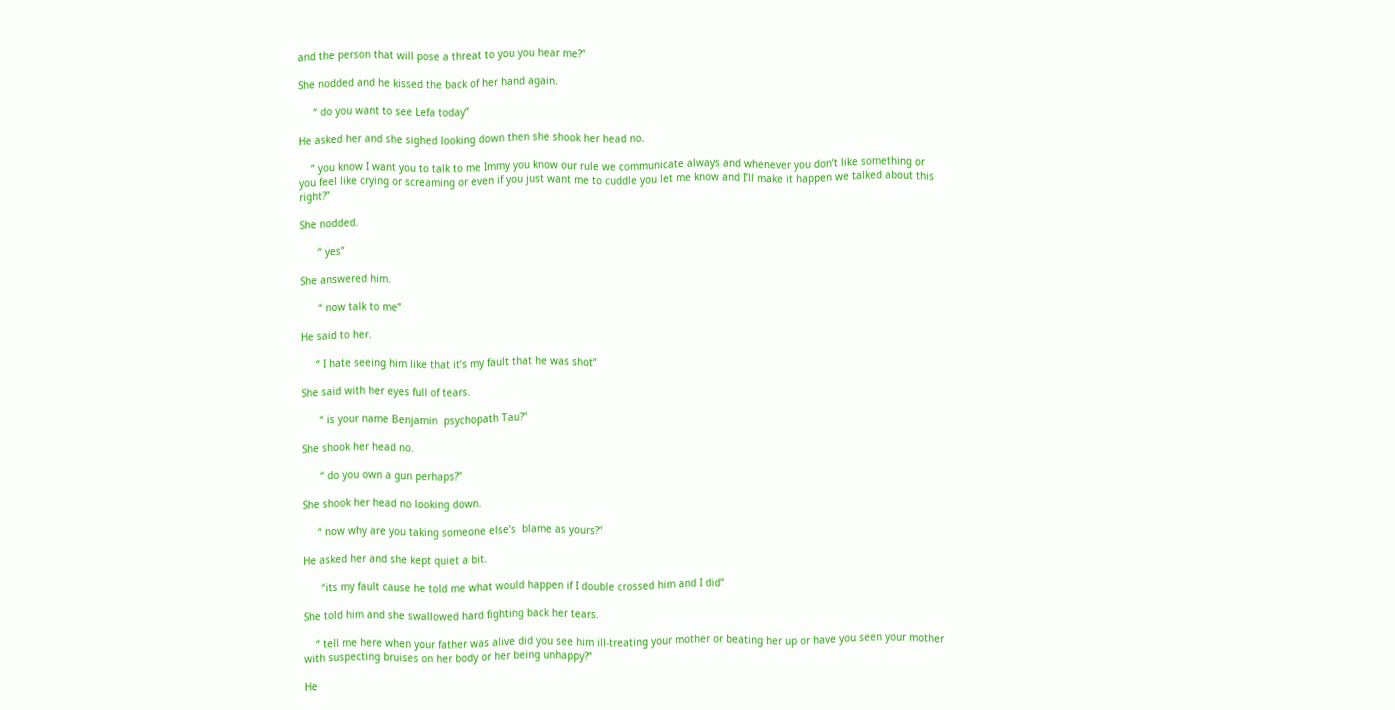and the person that will pose a threat to you you hear me?”

She nodded and he kissed the back of her hand again.

     “ do you want to see Lefa today”

He asked her and she sighed looking down then she shook her head no.

    “ you know I want you to talk to me Immy you know our rule we communicate always and whenever you don’t like something or you feel like crying or screaming or even if you just want me to cuddle you let me know and I’ll make it happen we talked about this right?”

She nodded.

      “ yes”

She answered him.

      “ now talk to me”

He said to her.

     “ I hate seeing him like that it’s my fault that he was shot”

She said with her eyes full of tears.

      “ is your name Benjamin  psychopath Tau?”

She shook her head no.

      “ do you own a gun perhaps?”

She shook her head no looking down.

     “ now why are you taking someone else’s  blame as yours?”

He asked her and she kept quiet a bit.

      “its my fault cause he told me what would happen if I double crossed him and I did”

She told him and she swallowed hard fighting back her tears.

    “ tell me here when your father was alive did you see him ill-treating your mother or beating her up or have you seen your mother with suspecting bruises on her body or her being unhappy?”

He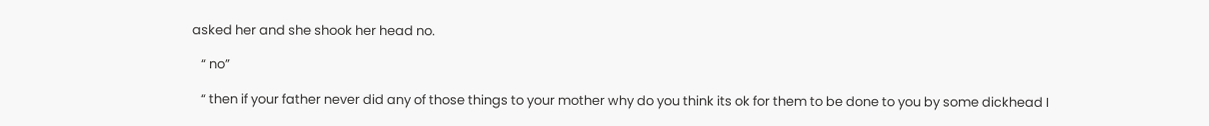asked her and she shook her head no.

   “ no”

   “ then if your father never did any of those things to your mother why do you think its ok for them to be done to you by some dickhead I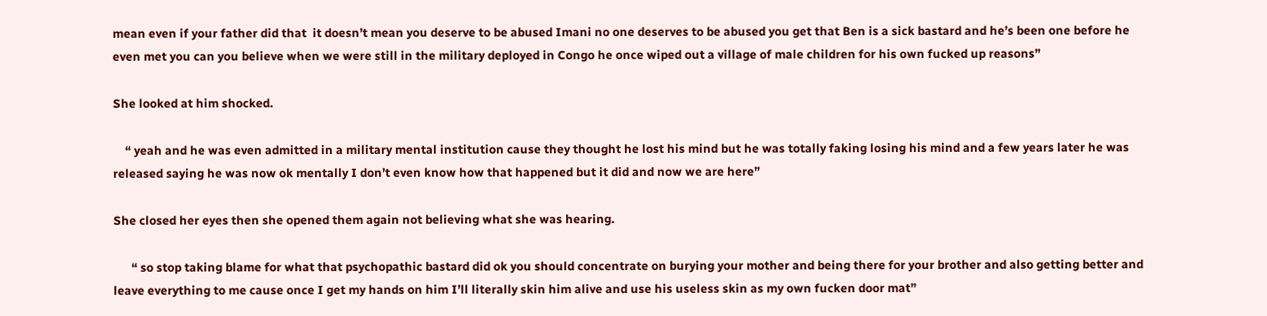mean even if your father did that  it doesn’t mean you deserve to be abused Imani no one deserves to be abused you get that Ben is a sick bastard and he’s been one before he even met you can you believe when we were still in the military deployed in Congo he once wiped out a village of male children for his own fucked up reasons”

She looked at him shocked.

    “ yeah and he was even admitted in a military mental institution cause they thought he lost his mind but he was totally faking losing his mind and a few years later he was released saying he was now ok mentally I don’t even know how that happened but it did and now we are here”

She closed her eyes then she opened them again not believing what she was hearing.

      “ so stop taking blame for what that psychopathic bastard did ok you should concentrate on burying your mother and being there for your brother and also getting better and leave everything to me cause once I get my hands on him I’ll literally skin him alive and use his useless skin as my own fucken door mat”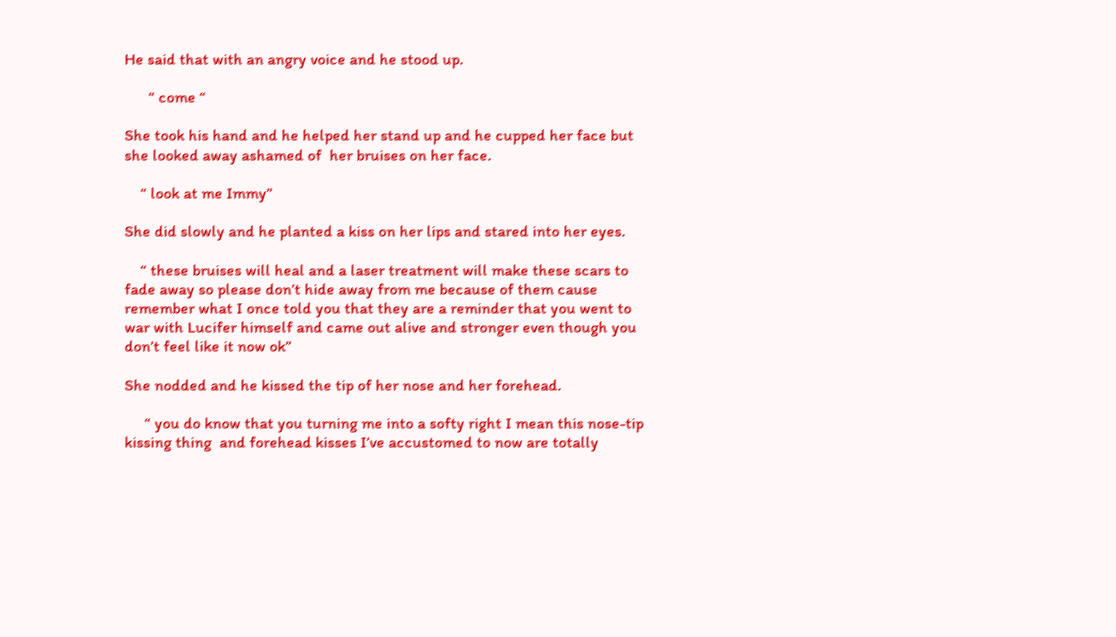He said that with an angry voice and he stood up.

      “ come “

She took his hand and he helped her stand up and he cupped her face but she looked away ashamed of  her bruises on her face.

    “ look at me Immy”

She did slowly and he planted a kiss on her lips and stared into her eyes.

    “ these bruises will heal and a laser treatment will make these scars to fade away so please don’t hide away from me because of them cause remember what I once told you that they are a reminder that you went to war with Lucifer himself and came out alive and stronger even though you don’t feel like it now ok”

She nodded and he kissed the tip of her nose and her forehead.

     “ you do know that you turning me into a softy right I mean this nose-tip kissing thing  and forehead kisses I’ve accustomed to now are totally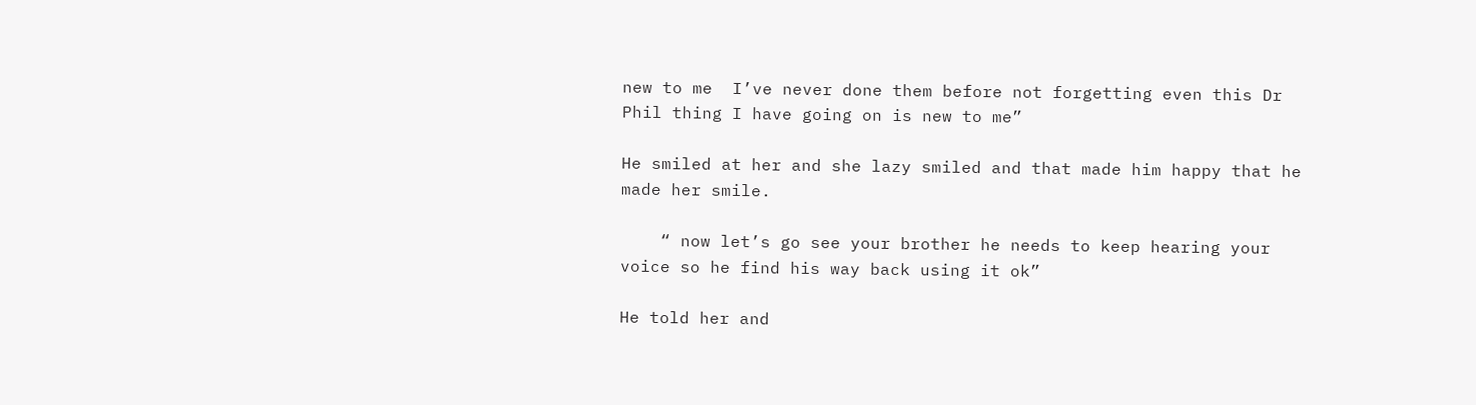new to me  I’ve never done them before not forgetting even this Dr Phil thing I have going on is new to me”

He smiled at her and she lazy smiled and that made him happy that he made her smile.

    “ now let’s go see your brother he needs to keep hearing your voice so he find his way back using it ok”

He told her and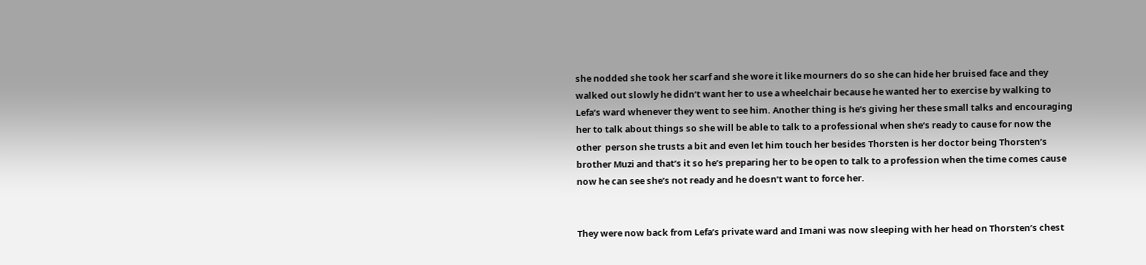she nodded she took her scarf and she wore it like mourners do so she can hide her bruised face and they walked out slowly he didn’t want her to use a wheelchair because he wanted her to exercise by walking to Lefa’s ward whenever they went to see him. Another thing is he’s giving her these small talks and encouraging her to talk about things so she will be able to talk to a professional when she’s ready to cause for now the other  person she trusts a bit and even let him touch her besides Thorsten is her doctor being Thorsten’s brother Muzi and that’s it so he’s preparing her to be open to talk to a profession when the time comes cause now he can see she’s not ready and he doesn’t want to force her.


They were now back from Lefa’s private ward and Imani was now sleeping with her head on Thorsten’s chest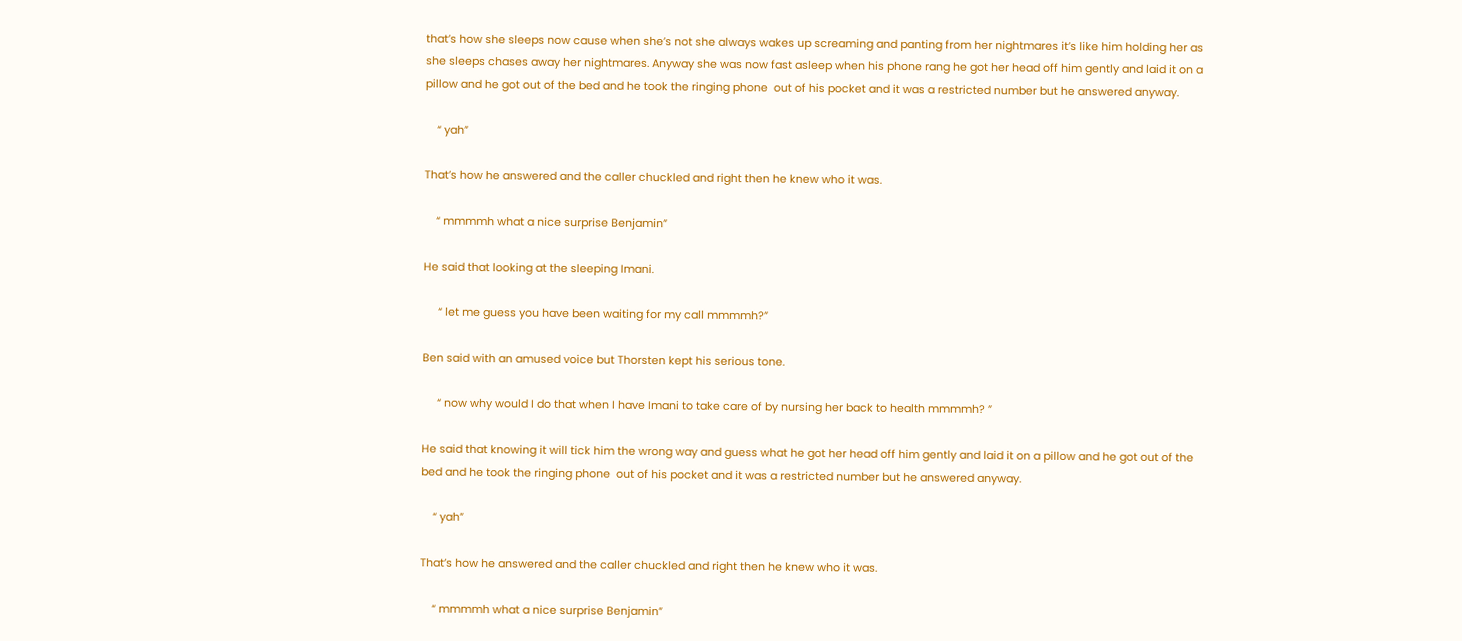that’s how she sleeps now cause when she’s not she always wakes up screaming and panting from her nightmares it’s like him holding her as she sleeps chases away her nightmares. Anyway she was now fast asleep when his phone rang he got her head off him gently and laid it on a pillow and he got out of the bed and he took the ringing phone  out of his pocket and it was a restricted number but he answered anyway.

    “ yah”

That’s how he answered and the caller chuckled and right then he knew who it was.

    “ mmmmh what a nice surprise Benjamin”

He said that looking at the sleeping Imani.

     “ let me guess you have been waiting for my call mmmmh?”

Ben said with an amused voice but Thorsten kept his serious tone.

     “ now why would I do that when I have Imani to take care of by nursing her back to health mmmmh? ”

He said that knowing it will tick him the wrong way and guess what he got her head off him gently and laid it on a pillow and he got out of the bed and he took the ringing phone  out of his pocket and it was a restricted number but he answered anyway.

    “ yah”

That’s how he answered and the caller chuckled and right then he knew who it was.

    “ mmmmh what a nice surprise Benjamin”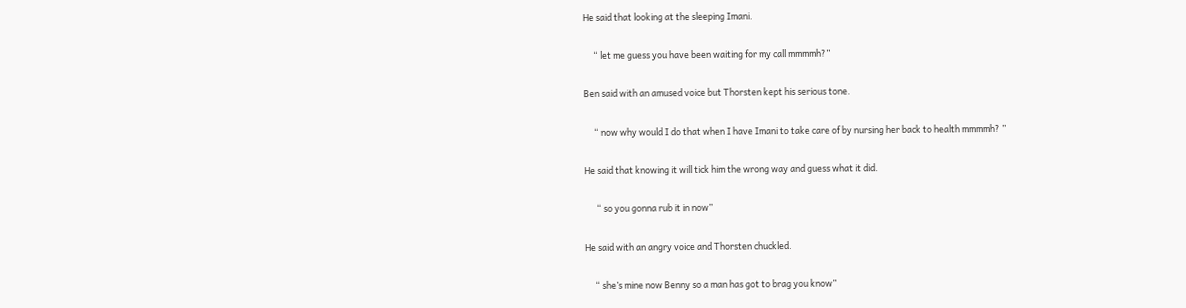He said that looking at the sleeping Imani.

     “ let me guess you have been waiting for my call mmmmh?”

Ben said with an amused voice but Thorsten kept his serious tone.

     “ now why would I do that when I have Imani to take care of by nursing her back to health mmmmh? ”

He said that knowing it will tick him the wrong way and guess what it did.

      “ so you gonna rub it in now”

He said with an angry voice and Thorsten chuckled.

     “ she’s mine now Benny so a man has got to brag you know”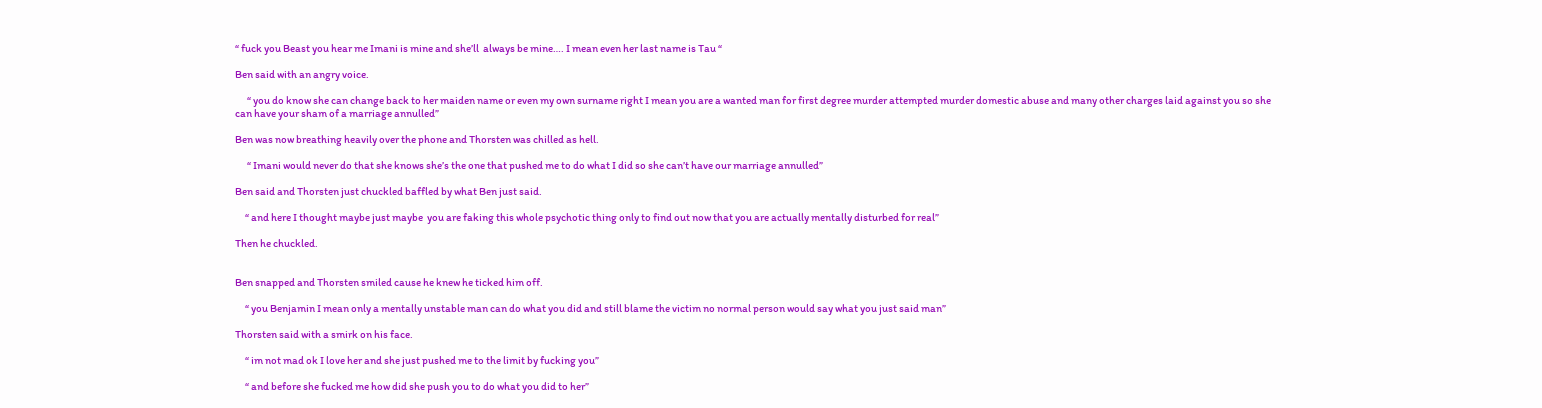“ fuck you Beast you hear me Imani is mine and she’ll  always be mine…. I mean even her last name is Tau “

Ben said with an angry voice.

      “ you do know she can change back to her maiden name or even my own surname right I mean you are a wanted man for first degree murder attempted murder domestic abuse and many other charges laid against you so she can have your sham of a marriage annulled”

Ben was now breathing heavily over the phone and Thorsten was chilled as hell.

      “ Imani would never do that she knows she’s the one that pushed me to do what I did so she can’t have our marriage annulled”

Ben said and Thorsten just chuckled baffled by what Ben just said.

     “ and here I thought maybe just maybe  you are faking this whole psychotic thing only to find out now that you are actually mentally disturbed for real”

Then he chuckled.


Ben snapped and Thorsten smiled cause he knew he ticked him off.

     “ you Benjamin I mean only a mentally unstable man can do what you did and still blame the victim no normal person would say what you just said man”

Thorsten said with a smirk on his face.

     “ im not mad ok I love her and she just pushed me to the limit by fucking you”

     “ and before she fucked me how did she push you to do what you did to her”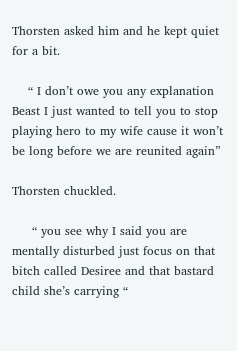Thorsten asked him and he kept quiet for a bit.

    “ I don’t owe you any explanation Beast I just wanted to tell you to stop playing hero to my wife cause it won’t be long before we are reunited again”

Thorsten chuckled.

     “ you see why I said you are mentally disturbed just focus on that bitch called Desiree and that bastard child she’s carrying “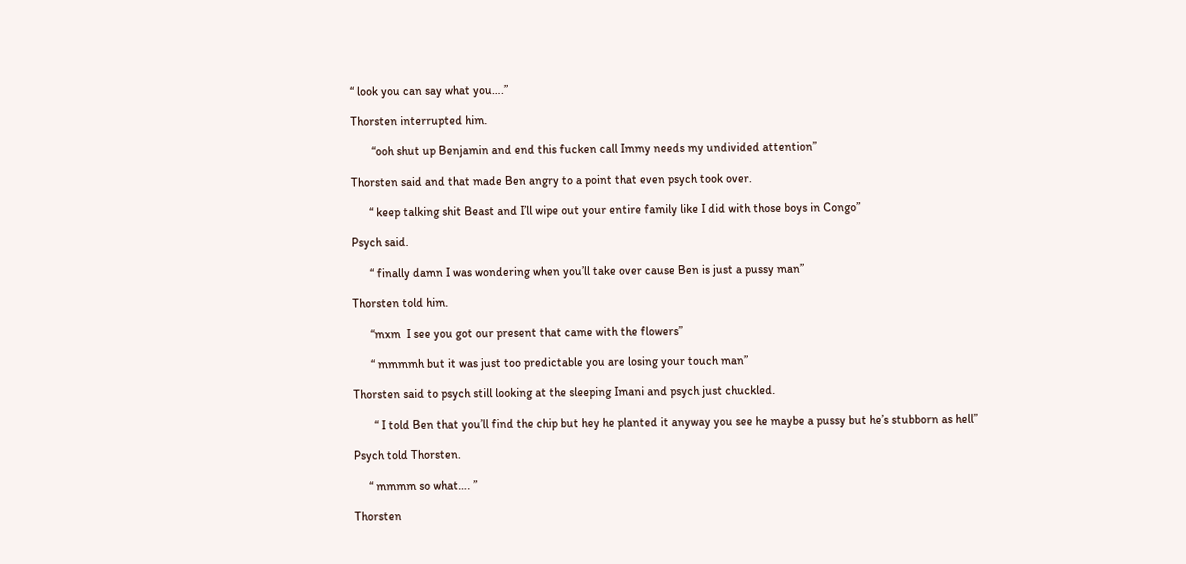“ look you can say what you….”

Thorsten interrupted him.

       “ooh shut up Benjamin and end this fucken call Immy needs my undivided attention”

Thorsten said and that made Ben angry to a point that even psych took over.

      “ keep talking shit Beast and I’ll wipe out your entire family like I did with those boys in Congo”

Psych said.

      “ finally damn I was wondering when you’ll take over cause Ben is just a pussy man”

Thorsten told him.

      “mxm  I see you got our present that came with the flowers”

      “ mmmmh but it was just too predictable you are losing your touch man”

Thorsten said to psych still looking at the sleeping Imani and psych just chuckled.

       “ I told Ben that you’ll find the chip but hey he planted it anyway you see he maybe a pussy but he’s stubborn as hell”

Psych told Thorsten.

     “ mmmm so what…. ”

Thorsten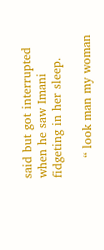said but got interrupted when he saw Imani fidgeting in her sleep.

     “ look man my woman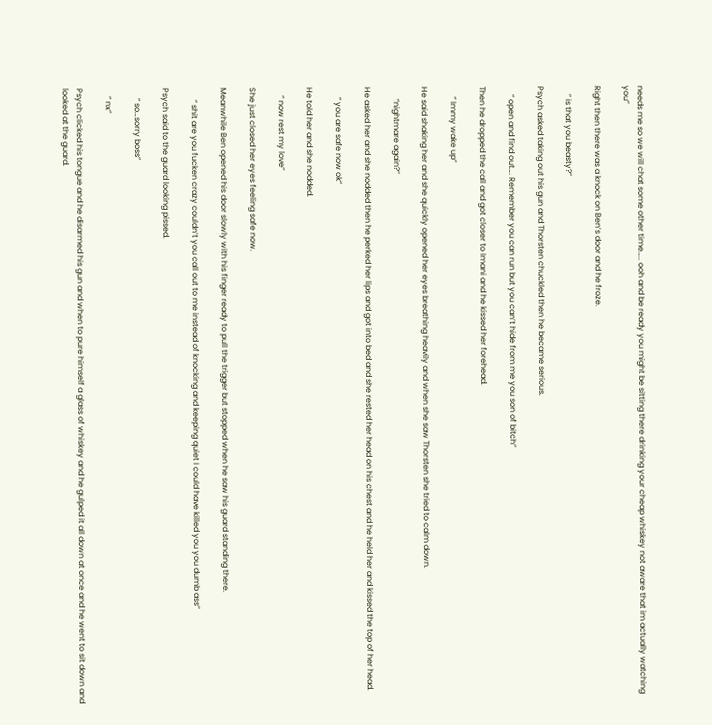needs me so we will chat some other time….. ooh and be ready you might be sitting there drinking your cheap whiskey not aware that im actually watching you”

Right then there was a knock on Ben’s door and he froze.

    “ is that you beasty?”

Psych asked taking out his gun and Thorsten chuckled then he became serious.

    “ open and find out…. Remember you can run but you can’t hide from me you son of bitch”

Then he dropped the call and got closer to Imani and he kissed her forehead.

     “ Immy wake up”

He said shaking her and she quickly opened her eyes breathing heavily and when she saw Thorsten she tried to calm down.

      “nightmare again?”

He asked her and she nodded then he perked her lips and got into bed and she rested her head on his chest and he held her and kissed the top of her head.

     “ you are safe now ok”

He told her and she nodded.

    “ now rest my love”

She just closed her eyes feeling safe now.

Meanwhile Ben opened his door slowly with his finger ready to pull the trigger but stopped when he saw his guard standing there.

      “ shit are you fucken crazy couldn’t you call out to me instead of knocking and keeping quiet I could have killed you you dumb ass”

Psych said to the guard looking pissed.

     “ so…sorry boss”

    “ nx”

Psych clicked his tongue and he disarmed his gun and when to pure himself a glass of whiskey and he gulped it all down at once and he went to sit down and looked at the guard.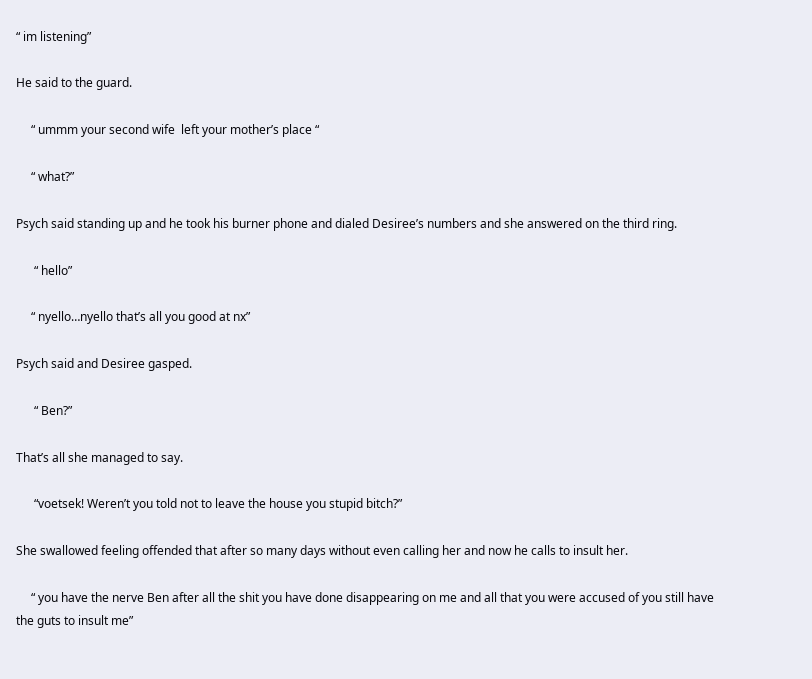“ im listening”

He said to the guard.

     “ ummm your second wife  left your mother’s place “

     “ what?”

Psych said standing up and he took his burner phone and dialed Desiree’s numbers and she answered on the third ring.

      “ hello”

     “ nyello…nyello that’s all you good at nx”

Psych said and Desiree gasped.

      “ Ben?”

That’s all she managed to say.

      “voetsek! Weren’t you told not to leave the house you stupid bitch?”

She swallowed feeling offended that after so many days without even calling her and now he calls to insult her.

     “ you have the nerve Ben after all the shit you have done disappearing on me and all that you were accused of you still have the guts to insult me”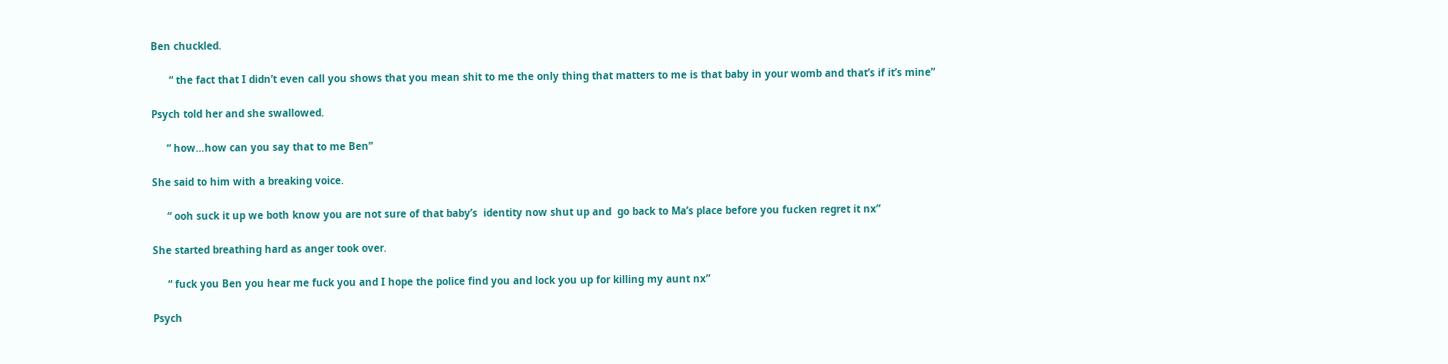Ben chuckled.

      “ the fact that I didn’t even call you shows that you mean shit to me the only thing that matters to me is that baby in your womb and that’s if it’s mine”

Psych told her and she swallowed.

     “ how…how can you say that to me Ben”

She said to him with a breaking voice.

     “ ooh suck it up we both know you are not sure of that baby’s  identity now shut up and  go back to Ma’s place before you fucken regret it nx”

She started breathing hard as anger took over.

     “ fuck you Ben you hear me fuck you and I hope the police find you and lock you up for killing my aunt nx”

Psych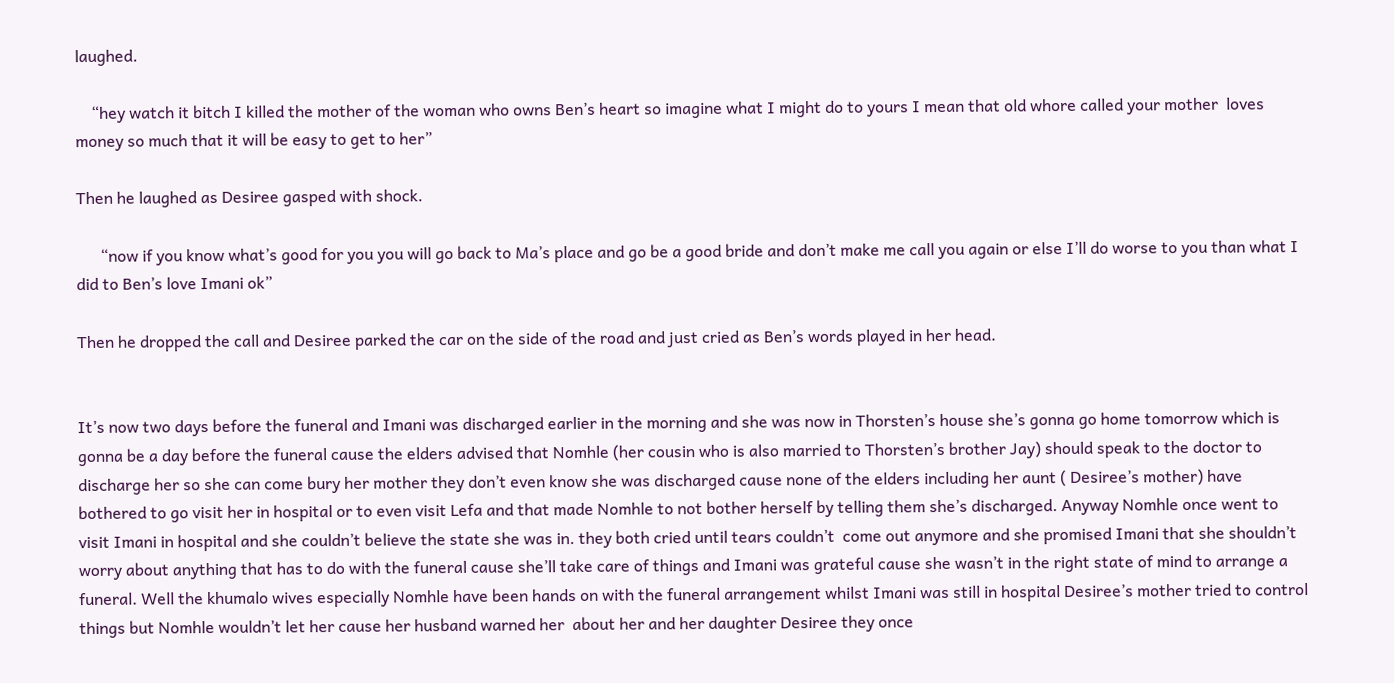laughed.

    “hey watch it bitch I killed the mother of the woman who owns Ben’s heart so imagine what I might do to yours I mean that old whore called your mother  loves money so much that it will be easy to get to her”

Then he laughed as Desiree gasped with shock.

      “now if you know what’s good for you you will go back to Ma’s place and go be a good bride and don’t make me call you again or else I’ll do worse to you than what I did to Ben’s love Imani ok”

Then he dropped the call and Desiree parked the car on the side of the road and just cried as Ben’s words played in her head.


It’s now two days before the funeral and Imani was discharged earlier in the morning and she was now in Thorsten’s house she’s gonna go home tomorrow which is gonna be a day before the funeral cause the elders advised that Nomhle (her cousin who is also married to Thorsten’s brother Jay) should speak to the doctor to discharge her so she can come bury her mother they don’t even know she was discharged cause none of the elders including her aunt ( Desiree’s mother) have  bothered to go visit her in hospital or to even visit Lefa and that made Nomhle to not bother herself by telling them she’s discharged. Anyway Nomhle once went to visit Imani in hospital and she couldn’t believe the state she was in. they both cried until tears couldn’t  come out anymore and she promised Imani that she shouldn’t worry about anything that has to do with the funeral cause she’ll take care of things and Imani was grateful cause she wasn’t in the right state of mind to arrange a funeral. Well the khumalo wives especially Nomhle have been hands on with the funeral arrangement whilst Imani was still in hospital Desiree’s mother tried to control things but Nomhle wouldn’t let her cause her husband warned her  about her and her daughter Desiree they once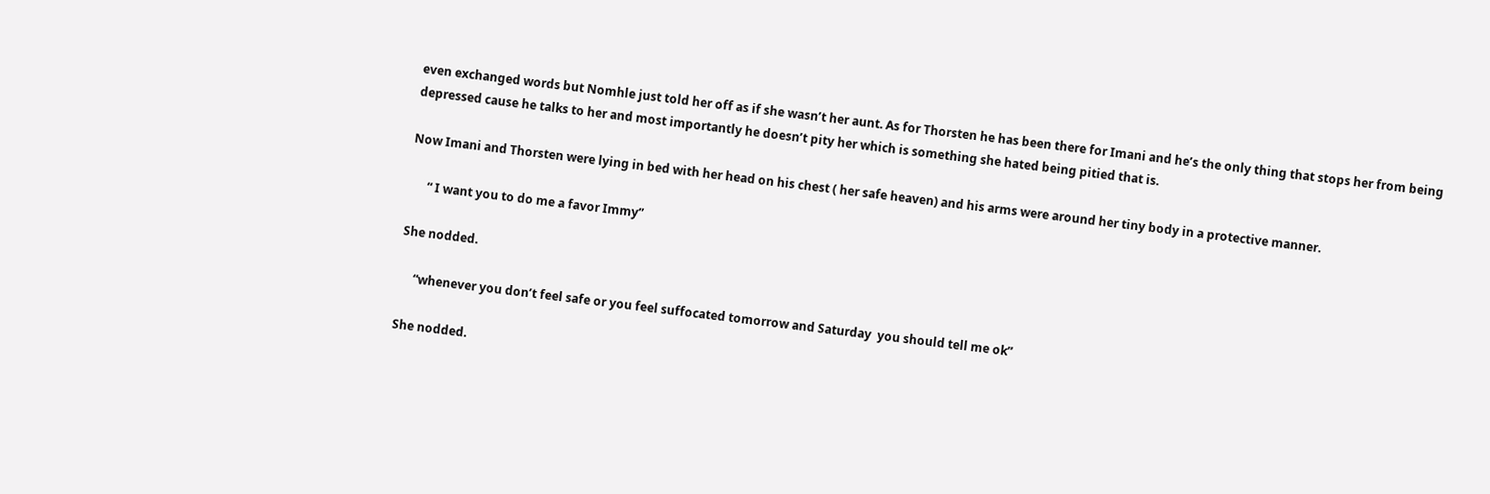even exchanged words but Nomhle just told her off as if she wasn’t her aunt. As for Thorsten he has been there for Imani and he’s the only thing that stops her from being depressed cause he talks to her and most importantly he doesn’t pity her which is something she hated being pitied that is.

Now Imani and Thorsten were lying in bed with her head on his chest ( her safe heaven) and his arms were around her tiny body in a protective manner.

      “ I want you to do me a favor Immy”

She nodded.

     “whenever you don’t feel safe or you feel suffocated tomorrow and Saturday  you should tell me ok”

She nodded.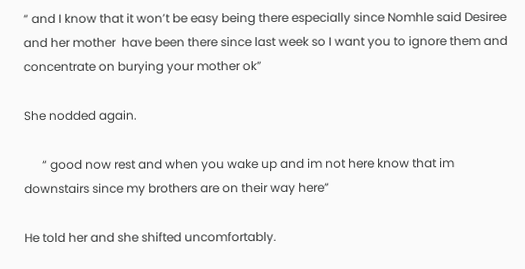“ and I know that it won’t be easy being there especially since Nomhle said Desiree and her mother  have been there since last week so I want you to ignore them and concentrate on burying your mother ok”

She nodded again.

      “ good now rest and when you wake up and im not here know that im downstairs since my brothers are on their way here”

He told her and she shifted uncomfortably.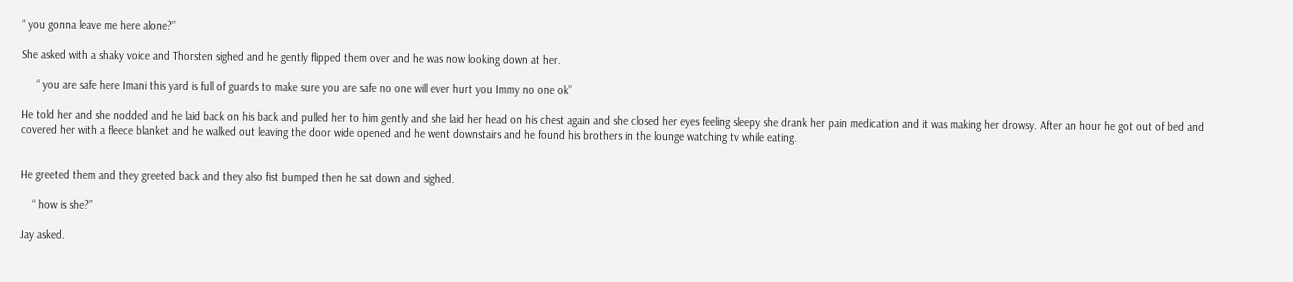“ you gonna leave me here alone?”

She asked with a shaky voice and Thorsten sighed and he gently flipped them over and he was now looking down at her.

     “ you are safe here Imani this yard is full of guards to make sure you are safe no one will ever hurt you Immy no one ok”

He told her and she nodded and he laid back on his back and pulled her to him gently and she laid her head on his chest again and she closed her eyes feeling sleepy she drank her pain medication and it was making her drowsy. After an hour he got out of bed and covered her with a fleece blanket and he walked out leaving the door wide opened and he went downstairs and he found his brothers in the lounge watching tv while eating.


He greeted them and they greeted back and they also fist bumped then he sat down and sighed.

    “ how is she?”

Jay asked.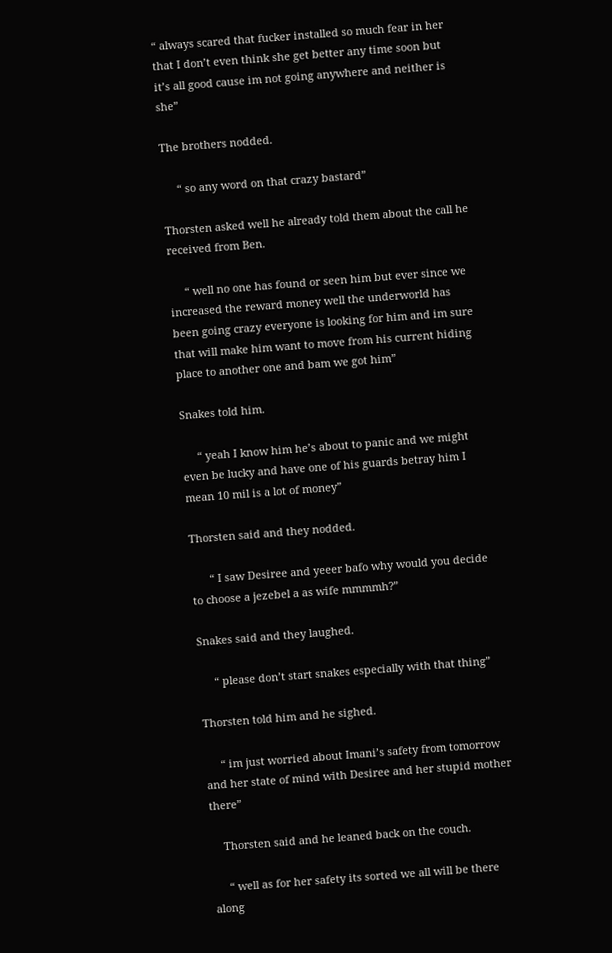“ always scared that fucker installed so much fear in her that I don’t even think she get better any time soon but it’s all good cause im not going anywhere and neither is she”

The brothers nodded.

     “ so any word on that crazy bastard”

Thorsten asked well he already told them about the call he received from Ben.

     “ well no one has found or seen him but ever since we increased the reward money well the underworld has been going crazy everyone is looking for him and im sure that will make him want to move from his current hiding place to another one and bam we got him”

Snakes told him.

     “ yeah I know him he’s about to panic and we might even be lucky and have one of his guards betray him I mean 10 mil is a lot of money”

Thorsten said and they nodded.

      “ I saw Desiree and yeeer bafo why would you decide to choose a jezebel a as wife mmmmh?”

Snakes said and they laughed.

     “ please don’t start snakes especially with that thing”

Thorsten told him and he sighed.

     “ im just worried about Imani’s safety from tomorrow and her state of mind with Desiree and her stupid mother there”

    Thorsten said and he leaned back on the couch.

     “ well as for her safety its sorted we all will be there along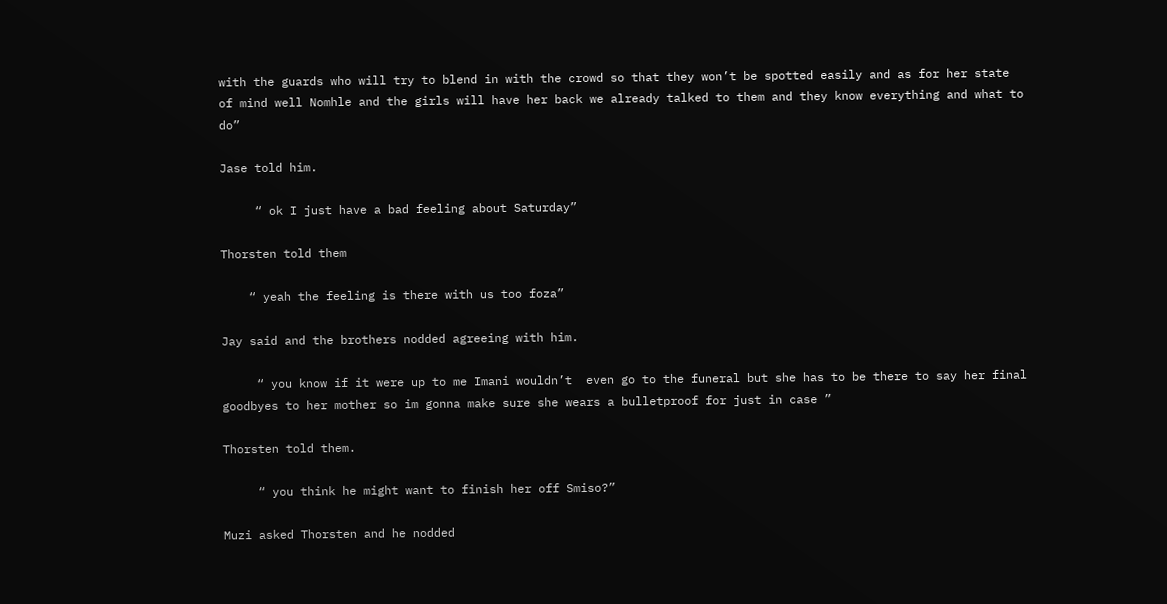with the guards who will try to blend in with the crowd so that they won’t be spotted easily and as for her state of mind well Nomhle and the girls will have her back we already talked to them and they know everything and what to do”

Jase told him.

     “ ok I just have a bad feeling about Saturday”

Thorsten told them

    “ yeah the feeling is there with us too foza”

Jay said and the brothers nodded agreeing with him.

     “ you know if it were up to me Imani wouldn’t  even go to the funeral but she has to be there to say her final goodbyes to her mother so im gonna make sure she wears a bulletproof for just in case ”

Thorsten told them.

     “ you think he might want to finish her off Smiso?”

Muzi asked Thorsten and he nodded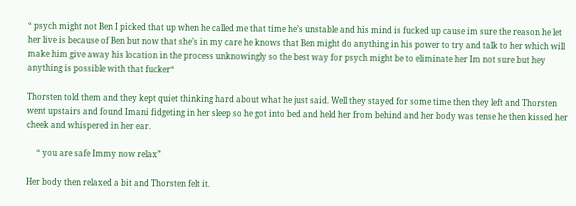“ psych might not Ben I picked that up when he called me that time he’s unstable and his mind is fucked up cause im sure the reason he let her live is because of Ben but now that she’s in my care he knows that Ben might do anything in his power to try and talk to her which will make him give away his location in the process unknowingly so the best way for psych might be to eliminate her Im not sure but hey anything is possible with that fucker“

Thorsten told them and they kept quiet thinking hard about what he just said. Well they stayed for some time then they left and Thorsten went upstairs and found Imani fidgeting in her sleep so he got into bed and held her from behind and her body was tense he then kissed her cheek and whispered in her ear.

     “ you are safe Immy now relax”

Her body then relaxed a bit and Thorsten felt it.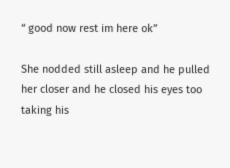“ good now rest im here ok”

She nodded still asleep and he pulled her closer and he closed his eyes too taking his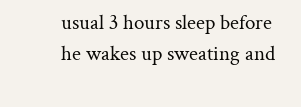usual 3 hours sleep before he wakes up sweating and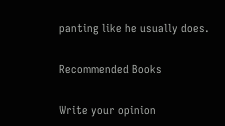panting like he usually does.

Recommended Books

Write your opinion